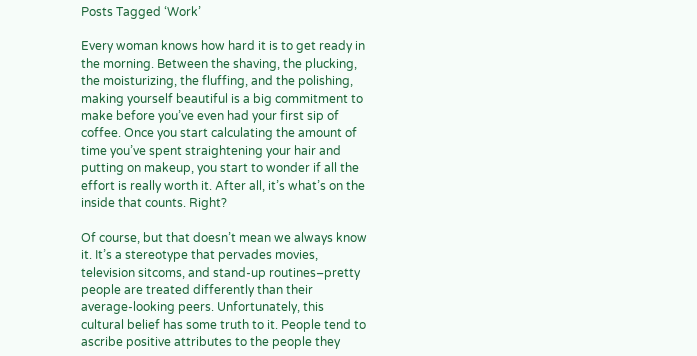Posts Tagged ‘Work’

Every woman knows how hard it is to get ready in the morning. Between the shaving, the plucking, the moisturizing, the fluffing, and the polishing, making yourself beautiful is a big commitment to make before you’ve even had your first sip of coffee. Once you start calculating the amount of time you’ve spent straightening your hair and putting on makeup, you start to wonder if all the effort is really worth it. After all, it’s what’s on the inside that counts. Right?

Of course, but that doesn’t mean we always know it. It’s a stereotype that pervades movies, television sitcoms, and stand-up routines–pretty people are treated differently than their average-looking peers. Unfortunately, this cultural belief has some truth to it. People tend to ascribe positive attributes to the people they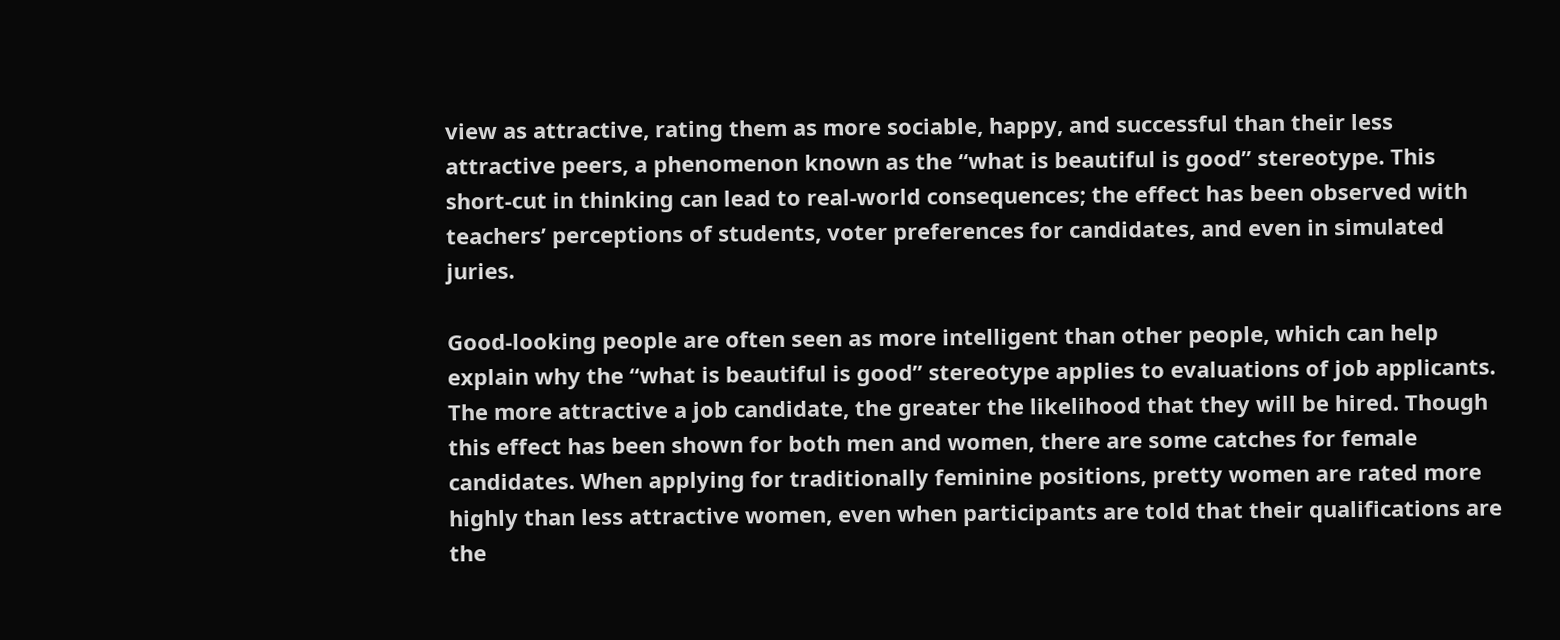view as attractive, rating them as more sociable, happy, and successful than their less attractive peers, a phenomenon known as the “what is beautiful is good” stereotype. This short-cut in thinking can lead to real-world consequences; the effect has been observed with teachers’ perceptions of students, voter preferences for candidates, and even in simulated juries.

Good-looking people are often seen as more intelligent than other people, which can help explain why the “what is beautiful is good” stereotype applies to evaluations of job applicants. The more attractive a job candidate, the greater the likelihood that they will be hired. Though this effect has been shown for both men and women, there are some catches for female candidates. When applying for traditionally feminine positions, pretty women are rated more highly than less attractive women, even when participants are told that their qualifications are the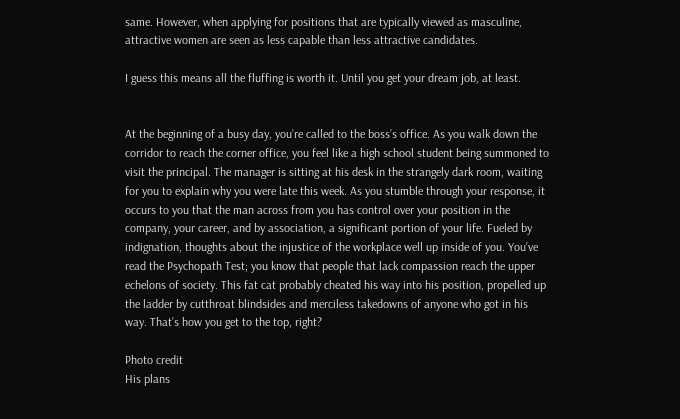same. However, when applying for positions that are typically viewed as masculine, attractive women are seen as less capable than less attractive candidates.

I guess this means all the fluffing is worth it. Until you get your dream job, at least.


At the beginning of a busy day, you’re called to the boss’s office. As you walk down the corridor to reach the corner office, you feel like a high school student being summoned to visit the principal. The manager is sitting at his desk in the strangely dark room, waiting for you to explain why you were late this week. As you stumble through your response, it occurs to you that the man across from you has control over your position in the company, your career, and by association, a significant portion of your life. Fueled by indignation, thoughts about the injustice of the workplace well up inside of you. You’ve read the Psychopath Test; you know that people that lack compassion reach the upper echelons of society. This fat cat probably cheated his way into his position, propelled up the ladder by cutthroat blindsides and merciless takedowns of anyone who got in his way. That’s how you get to the top, right?

Photo credit
His plans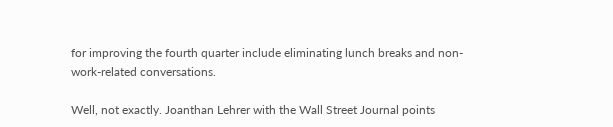for improving the fourth quarter include eliminating lunch breaks and non-work-related conversations.

Well, not exactly. Joanthan Lehrer with the Wall Street Journal points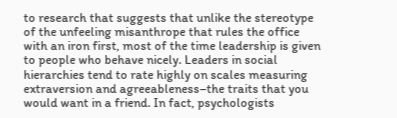to research that suggests that unlike the stereotype of the unfeeling misanthrope that rules the office with an iron first, most of the time leadership is given to people who behave nicely. Leaders in social hierarchies tend to rate highly on scales measuring extraversion and agreeableness–the traits that you would want in a friend. In fact, psychologists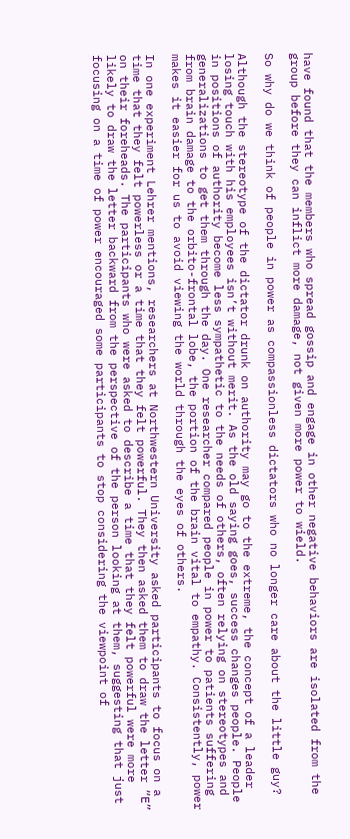have found that the members who spread gossip and engage in other negative behaviors are isolated from the group before they can inflict more damage, not given more power to wield.

So why do we think of people in power as compassionless dictators who no longer care about the little guy?

Although the stereotype of the dictator drunk on authority may go to the extreme, the concept of a leader losing touch with his employees isn’t without merit. As the old saying goes, success changes people. People in positions of authority become less sympathetic to the needs of others, often relying on stereotypes and generalizations to get them through the day. One researcher compared people in power to patients suffering from brain damage to the orbito-frontal lobe, the portion of the brain vital to empathy. Consistently, power makes it easier for us to avoid viewing the world through the eyes of others.

In one experiment Lehrer mentions, researchers at Northwestern University asked participants to focus on a time that they felt powerless or a time that they felt powerful. They then asked them to draw the letter “E” on their foreheads. The participants who were asked to describe a time that they felt powerful were more likely to draw the letter backward from the perspective of the person looking at them, suggesting that just focusing on a time of power encouraged some participants to stop considering the viewpoint of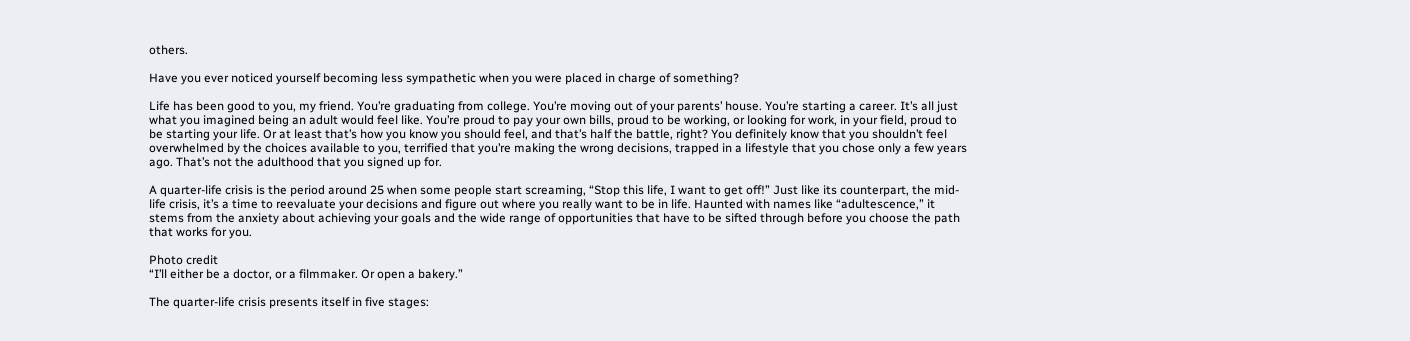others.

Have you ever noticed yourself becoming less sympathetic when you were placed in charge of something?

Life has been good to you, my friend. You’re graduating from college. You’re moving out of your parents’ house. You’re starting a career. It’s all just what you imagined being an adult would feel like. You’re proud to pay your own bills, proud to be working, or looking for work, in your field, proud to be starting your life. Or at least that’s how you know you should feel, and that’s half the battle, right? You definitely know that you shouldn’t feel overwhelmed by the choices available to you, terrified that you’re making the wrong decisions, trapped in a lifestyle that you chose only a few years ago. That’s not the adulthood that you signed up for.

A quarter-life crisis is the period around 25 when some people start screaming, “Stop this life, I want to get off!” Just like its counterpart, the mid-life crisis, it’s a time to reevaluate your decisions and figure out where you really want to be in life. Haunted with names like “adultescence,” it stems from the anxiety about achieving your goals and the wide range of opportunities that have to be sifted through before you choose the path that works for you.

Photo credit
“I’ll either be a doctor, or a filmmaker. Or open a bakery.”

The quarter-life crisis presents itself in five stages: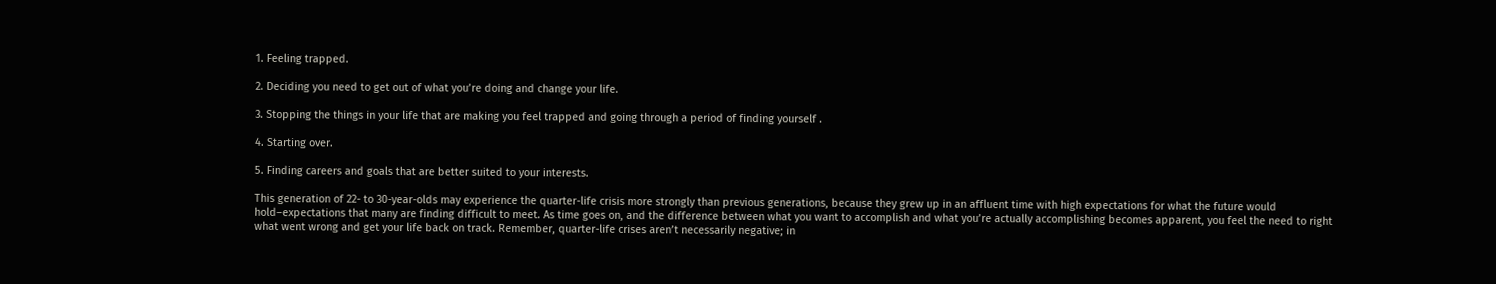1. Feeling trapped.

2. Deciding you need to get out of what you’re doing and change your life.

3. Stopping the things in your life that are making you feel trapped and going through a period of finding yourself .

4. Starting over.

5. Finding careers and goals that are better suited to your interests.

This generation of 22- to 30-year-olds may experience the quarter-life crisis more strongly than previous generations, because they grew up in an affluent time with high expectations for what the future would hold–expectations that many are finding difficult to meet. As time goes on, and the difference between what you want to accomplish and what you’re actually accomplishing becomes apparent, you feel the need to right what went wrong and get your life back on track. Remember, quarter-life crises aren’t necessarily negative; in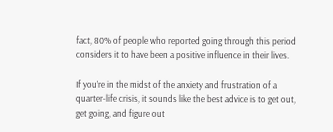fact, 80% of people who reported going through this period considers it to have been a positive influence in their lives.

If you’re in the midst of the anxiety and frustration of a quarter-life crisis, it sounds like the best advice is to get out, get going, and figure out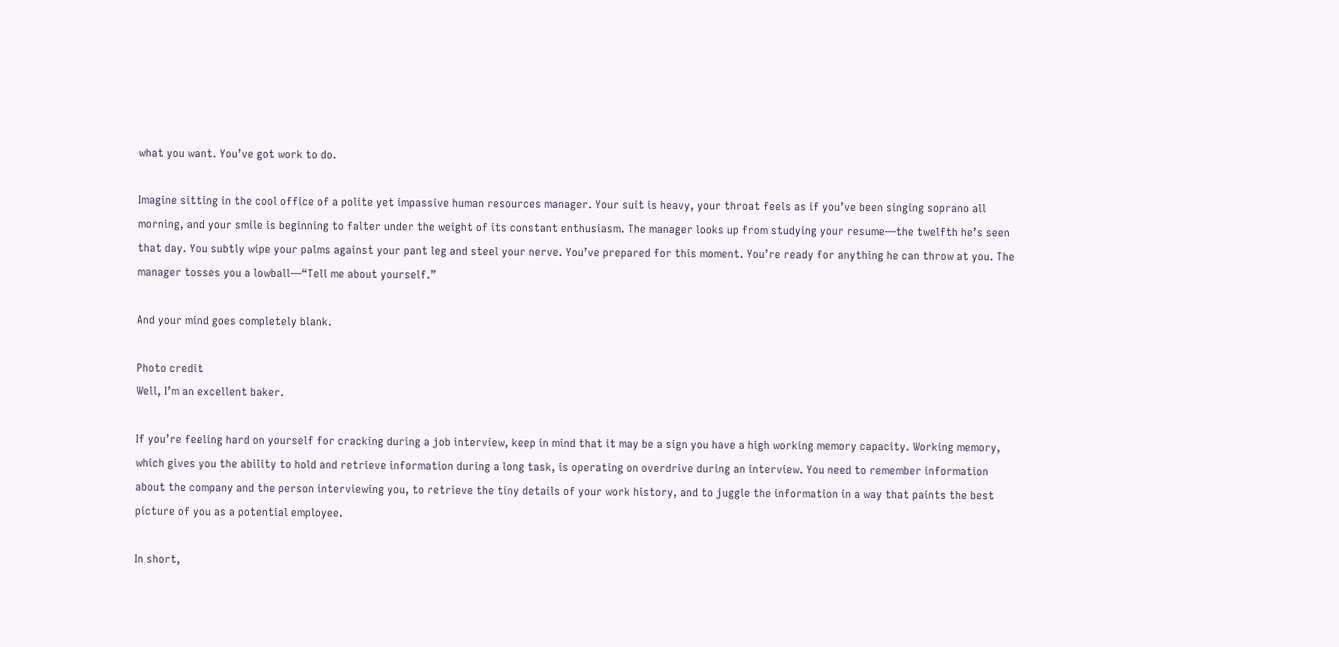what you want. You’ve got work to do.

Imagine sitting in the cool office of a polite yet impassive human resources manager. Your suit is heavy, your throat feels as if you’ve been singing soprano all morning, and your smile is beginning to falter under the weight of its constant enthusiasm. The manager looks up from studying your resume—the twelfth he’s seen that day. You subtly wipe your palms against your pant leg and steel your nerve. You’ve prepared for this moment. You’re ready for anything he can throw at you. The manager tosses you a lowball—“Tell me about yourself.”

And your mind goes completely blank.

Photo credit
Well, I’m an excellent baker.

If you’re feeling hard on yourself for cracking during a job interview, keep in mind that it may be a sign you have a high working memory capacity. Working memory, which gives you the ability to hold and retrieve information during a long task, is operating on overdrive during an interview. You need to remember information about the company and the person interviewing you, to retrieve the tiny details of your work history, and to juggle the information in a way that paints the best picture of you as a potential employee.

In short,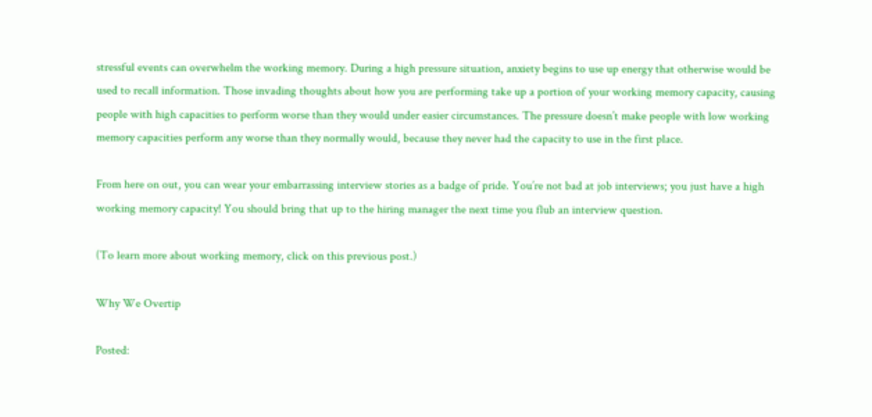stressful events can overwhelm the working memory. During a high pressure situation, anxiety begins to use up energy that otherwise would be used to recall information. Those invading thoughts about how you are performing take up a portion of your working memory capacity, causing people with high capacities to perform worse than they would under easier circumstances. The pressure doesn’t make people with low working memory capacities perform any worse than they normally would, because they never had the capacity to use in the first place.

From here on out, you can wear your embarrassing interview stories as a badge of pride. You’re not bad at job interviews; you just have a high working memory capacity! You should bring that up to the hiring manager the next time you flub an interview question.

(To learn more about working memory, click on this previous post.)

Why We Overtip

Posted: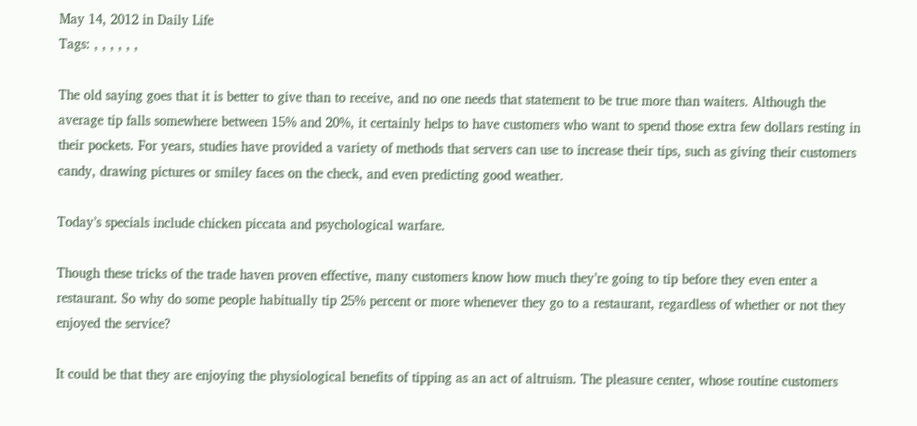May 14, 2012 in Daily Life
Tags: , , , , , ,

The old saying goes that it is better to give than to receive, and no one needs that statement to be true more than waiters. Although the average tip falls somewhere between 15% and 20%, it certainly helps to have customers who want to spend those extra few dollars resting in their pockets. For years, studies have provided a variety of methods that servers can use to increase their tips, such as giving their customers candy, drawing pictures or smiley faces on the check, and even predicting good weather.

Today’s specials include chicken piccata and psychological warfare.

Though these tricks of the trade haven proven effective, many customers know how much they’re going to tip before they even enter a restaurant. So why do some people habitually tip 25% percent or more whenever they go to a restaurant, regardless of whether or not they enjoyed the service?

It could be that they are enjoying the physiological benefits of tipping as an act of altruism. The pleasure center, whose routine customers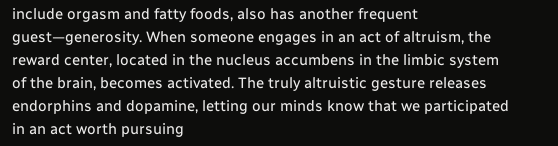include orgasm and fatty foods, also has another frequent guest—generosity. When someone engages in an act of altruism, the reward center, located in the nucleus accumbens in the limbic system of the brain, becomes activated. The truly altruistic gesture releases endorphins and dopamine, letting our minds know that we participated in an act worth pursuing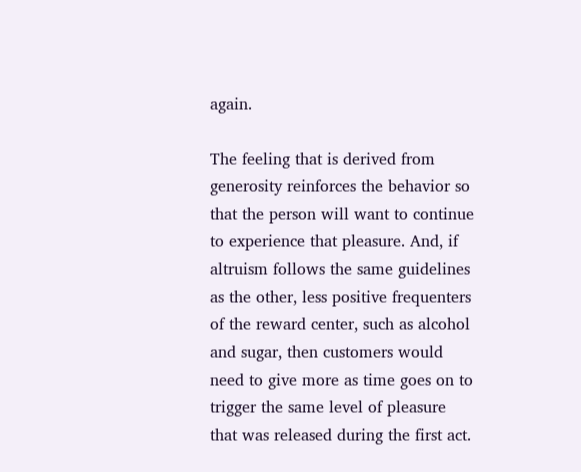again.

The feeling that is derived from generosity reinforces the behavior so that the person will want to continue to experience that pleasure. And, if altruism follows the same guidelines as the other, less positive frequenters of the reward center, such as alcohol and sugar, then customers would need to give more as time goes on to trigger the same level of pleasure that was released during the first act.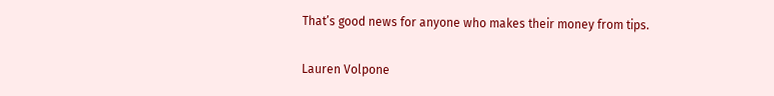That’s good news for anyone who makes their money from tips.

Lauren Volpone